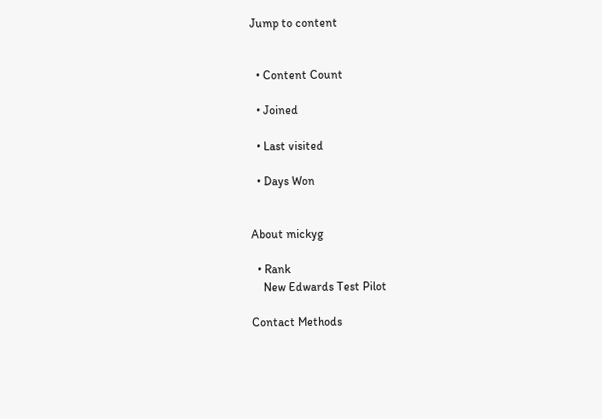Jump to content


  • Content Count

  • Joined

  • Last visited

  • Days Won


About mickyg

  • Rank
    New Edwards Test Pilot

Contact Methods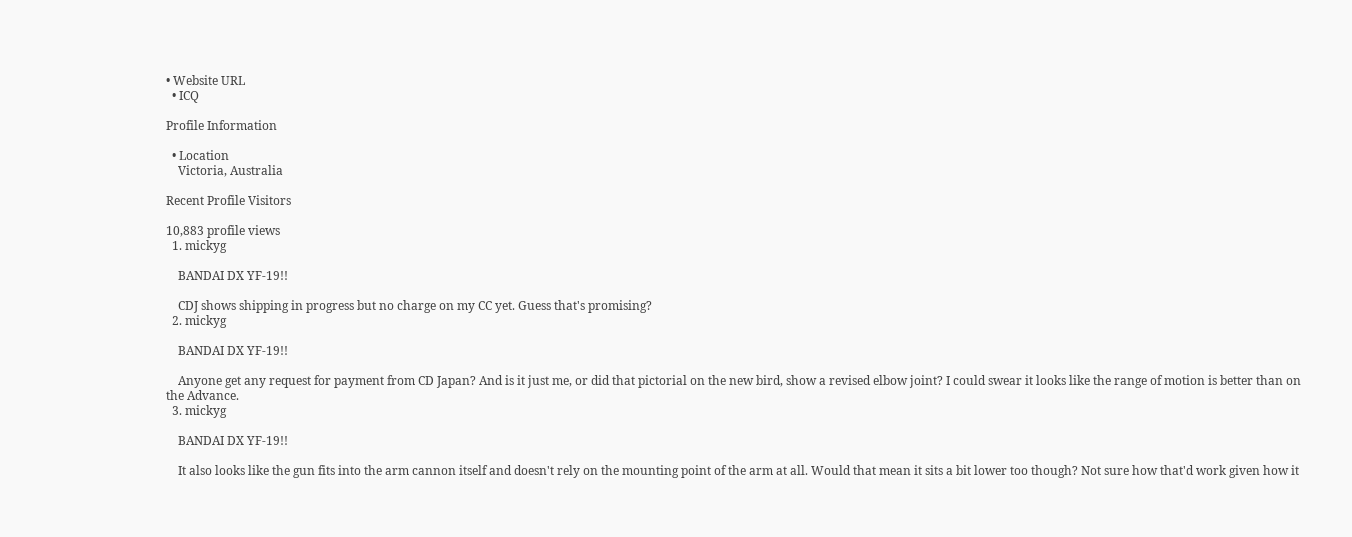• Website URL
  • ICQ

Profile Information

  • Location
    Victoria, Australia

Recent Profile Visitors

10,883 profile views
  1. mickyg

    BANDAI DX YF-19!!

    CDJ shows shipping in progress but no charge on my CC yet. Guess that's promising?
  2. mickyg

    BANDAI DX YF-19!!

    Anyone get any request for payment from CD Japan? And is it just me, or did that pictorial on the new bird, show a revised elbow joint? I could swear it looks like the range of motion is better than on the Advance.
  3. mickyg

    BANDAI DX YF-19!!

    It also looks like the gun fits into the arm cannon itself and doesn't rely on the mounting point of the arm at all. Would that mean it sits a bit lower too though? Not sure how that'd work given how it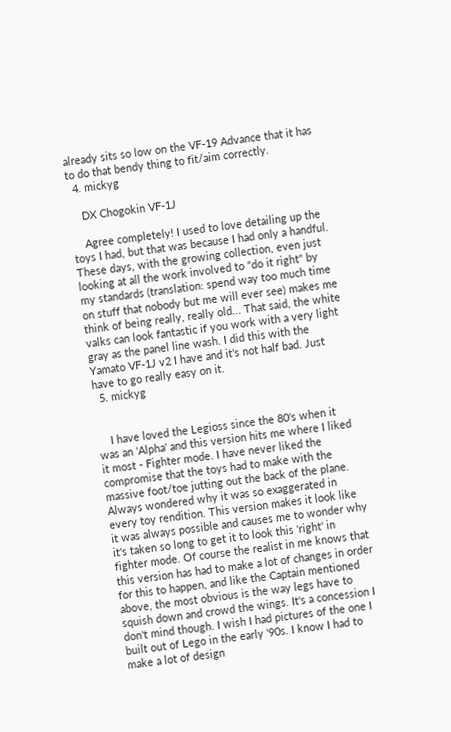already sits so low on the VF-19 Advance that it has to do that bendy thing to fit/aim correctly.
  4. mickyg

    DX Chogokin VF-1J

    Agree completely! I used to love detailing up the toys I had, but that was because I had only a handful. These days, with the growing collection, even just looking at all the work involved to "do it right" by my standards (translation: spend way too much time on stuff that nobody but me will ever see) makes me think of being really, really old... That said, the white valks can look fantastic if you work with a very light gray as the panel line wash. I did this with the Yamato VF-1J v2 I have and it's not half bad. Just have to go really easy on it.
  5. mickyg


    I have loved the Legioss since the 80's when it was an 'Alpha' and this version hits me where I liked it most - Fighter mode. I have never liked the compromise that the toys had to make with the massive foot/toe jutting out the back of the plane. Always wondered why it was so exaggerated in every toy rendition. This version makes it look like it was always possible and causes me to wonder why it's taken so long to get it to look this 'right' in fighter mode. Of course the realist in me knows that this version has had to make a lot of changes in order for this to happen, and like the Captain mentioned above, the most obvious is the way legs have to squish down and crowd the wings. It's a concession I don't mind though. I wish I had pictures of the one I built out of Lego in the early '90s. I know I had to make a lot of design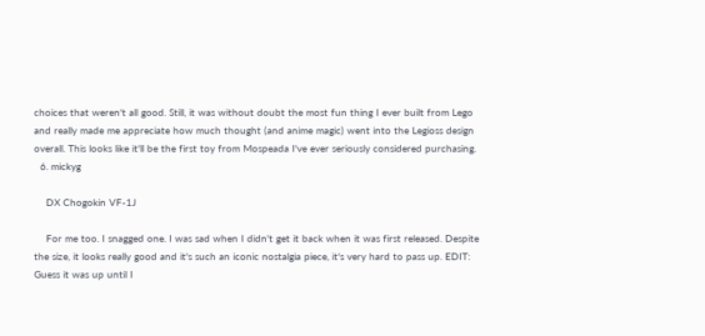choices that weren't all good. Still, it was without doubt the most fun thing I ever built from Lego and really made me appreciate how much thought (and anime magic) went into the Legioss design overall. This looks like it'll be the first toy from Mospeada I've ever seriously considered purchasing.
  6. mickyg

    DX Chogokin VF-1J

    For me too. I snagged one. I was sad when I didn't get it back when it was first released. Despite the size, it looks really good and it's such an iconic nostalgia piece, it's very hard to pass up. EDIT: Guess it was up until I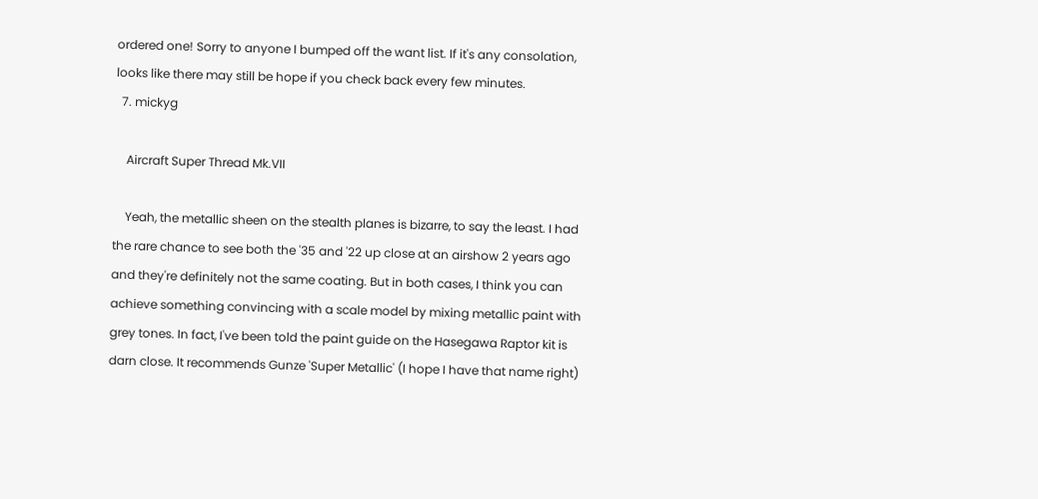ordered one! Sorry to anyone I bumped off the want list. If it's any consolation, looks like there may still be hope if you check back every few minutes.
  7. mickyg

    Aircraft Super Thread Mk.VII

    Yeah, the metallic sheen on the stealth planes is bizarre, to say the least. I had the rare chance to see both the '35 and '22 up close at an airshow 2 years ago and they're definitely not the same coating. But in both cases, I think you can achieve something convincing with a scale model by mixing metallic paint with grey tones. In fact, I've been told the paint guide on the Hasegawa Raptor kit is darn close. It recommends Gunze 'Super Metallic' (I hope I have that name right)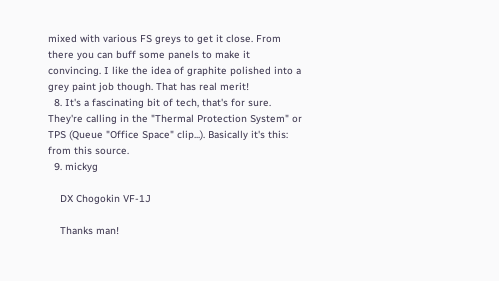mixed with various FS greys to get it close. From there you can buff some panels to make it convincing. I like the idea of graphite polished into a grey paint job though. That has real merit!
  8. It's a fascinating bit of tech, that's for sure. They're calling in the "Thermal Protection System" or TPS (Queue "Office Space" clip...). Basically it's this: from this source.
  9. mickyg

    DX Chogokin VF-1J

    Thanks man!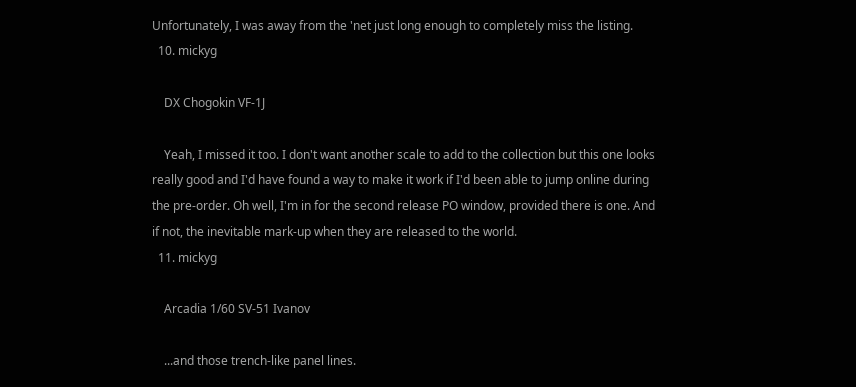Unfortunately, I was away from the 'net just long enough to completely miss the listing.
  10. mickyg

    DX Chogokin VF-1J

    Yeah, I missed it too. I don't want another scale to add to the collection but this one looks really good and I'd have found a way to make it work if I'd been able to jump online during the pre-order. Oh well, I'm in for the second release PO window, provided there is one. And if not, the inevitable mark-up when they are released to the world.
  11. mickyg

    Arcadia 1/60 SV-51 Ivanov

    ...and those trench-like panel lines.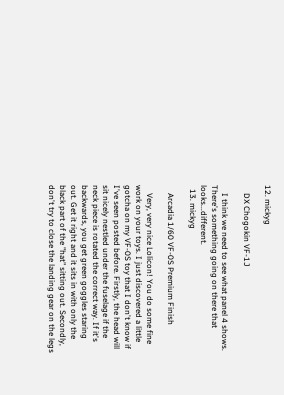12. mickyg

    DX Chogokin VF-1J

    I think we need to see what panel 4 shows. There's something going on there that looks...different.
  13. mickyg

    Arcadia 1/60 VF-0S Premium Finish

    Very, very nice Lolicon! You do some fine work on your toys. I just discovered a little gotcha on my VF-0S toy that I don't know if I've seen posted before. Firstly, the head will sit nicely nestled under the fuselage if the neck piece is rotated the correct way. If it's backwards, you get green goggles staring out. Get it right and it sits in with only the black part of the "hat" sitting out. Secondly, don't try to close the landing gear on the legs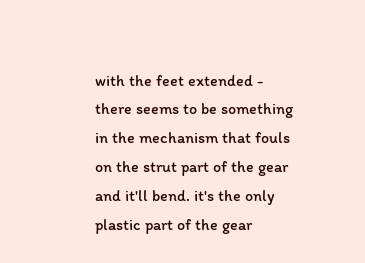with the feet extended - there seems to be something in the mechanism that fouls on the strut part of the gear and it'll bend. it's the only plastic part of the gear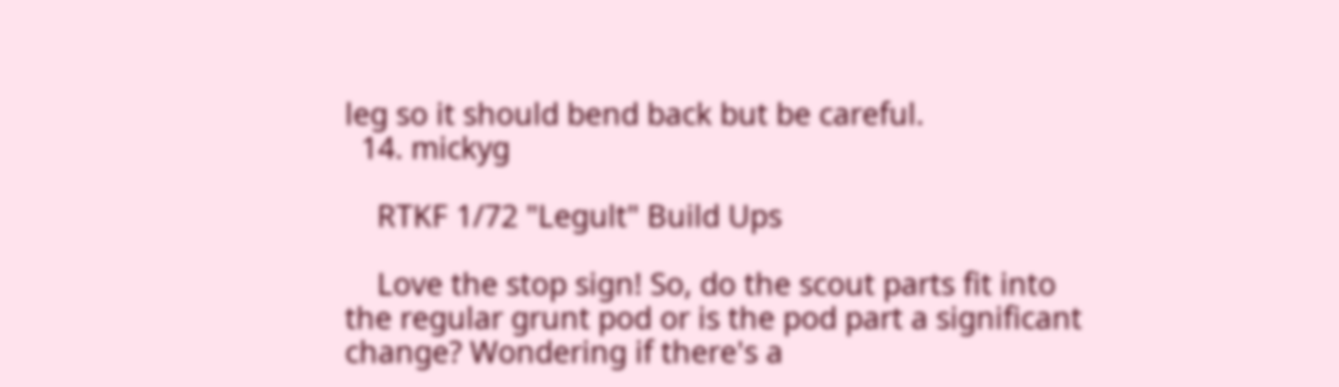leg so it should bend back but be careful.
  14. mickyg

    RTKF 1/72 "Legult" Build Ups

    Love the stop sign! So, do the scout parts fit into the regular grunt pod or is the pod part a significant change? Wondering if there's a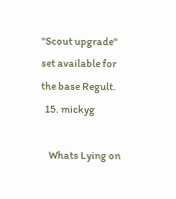"Scout upgrade" set available for the base Regult.
  15. mickyg

    Whats Lying on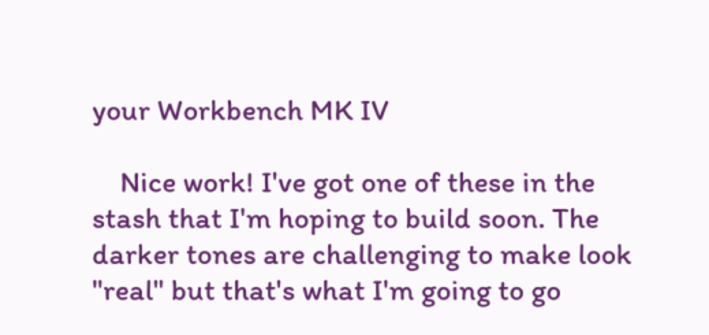your Workbench MK IV

    Nice work! I've got one of these in the stash that I'm hoping to build soon. The darker tones are challenging to make look "real" but that's what I'm going to go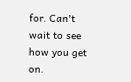for. Can't wait to see how you get on.